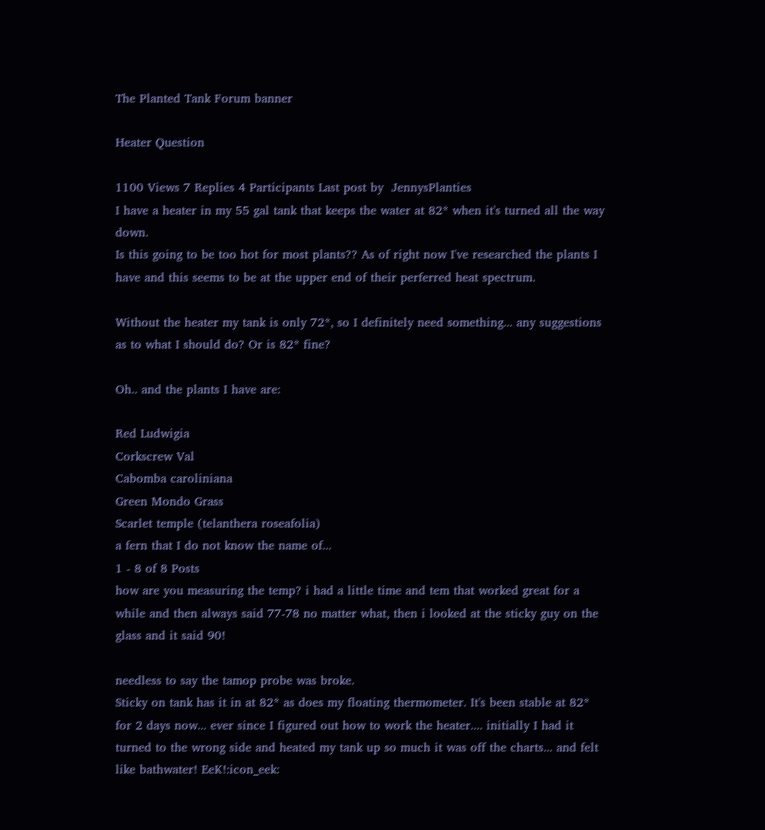The Planted Tank Forum banner

Heater Question

1100 Views 7 Replies 4 Participants Last post by  JennysPlanties
I have a heater in my 55 gal tank that keeps the water at 82* when it's turned all the way down.
Is this going to be too hot for most plants?? As of right now I've researched the plants I have and this seems to be at the upper end of their perferred heat spectrum.

Without the heater my tank is only 72*, so I definitely need something... any suggestions as to what I should do? Or is 82* fine?

Oh.. and the plants I have are:

Red Ludwigia
Corkscrew Val
Cabomba caroliniana
Green Mondo Grass
Scarlet temple (telanthera roseafolia)
a fern that I do not know the name of...
1 - 8 of 8 Posts
how are you measuring the temp? i had a little time and tem that worked great for a while and then always said 77-78 no matter what, then i looked at the sticky guy on the glass and it said 90!

needless to say the tamop probe was broke.
Sticky on tank has it in at 82* as does my floating thermometer. It's been stable at 82* for 2 days now... ever since I figured out how to work the heater.... initially I had it turned to the wrong side and heated my tank up so much it was off the charts... and felt like bathwater! EeK!:icon_eek: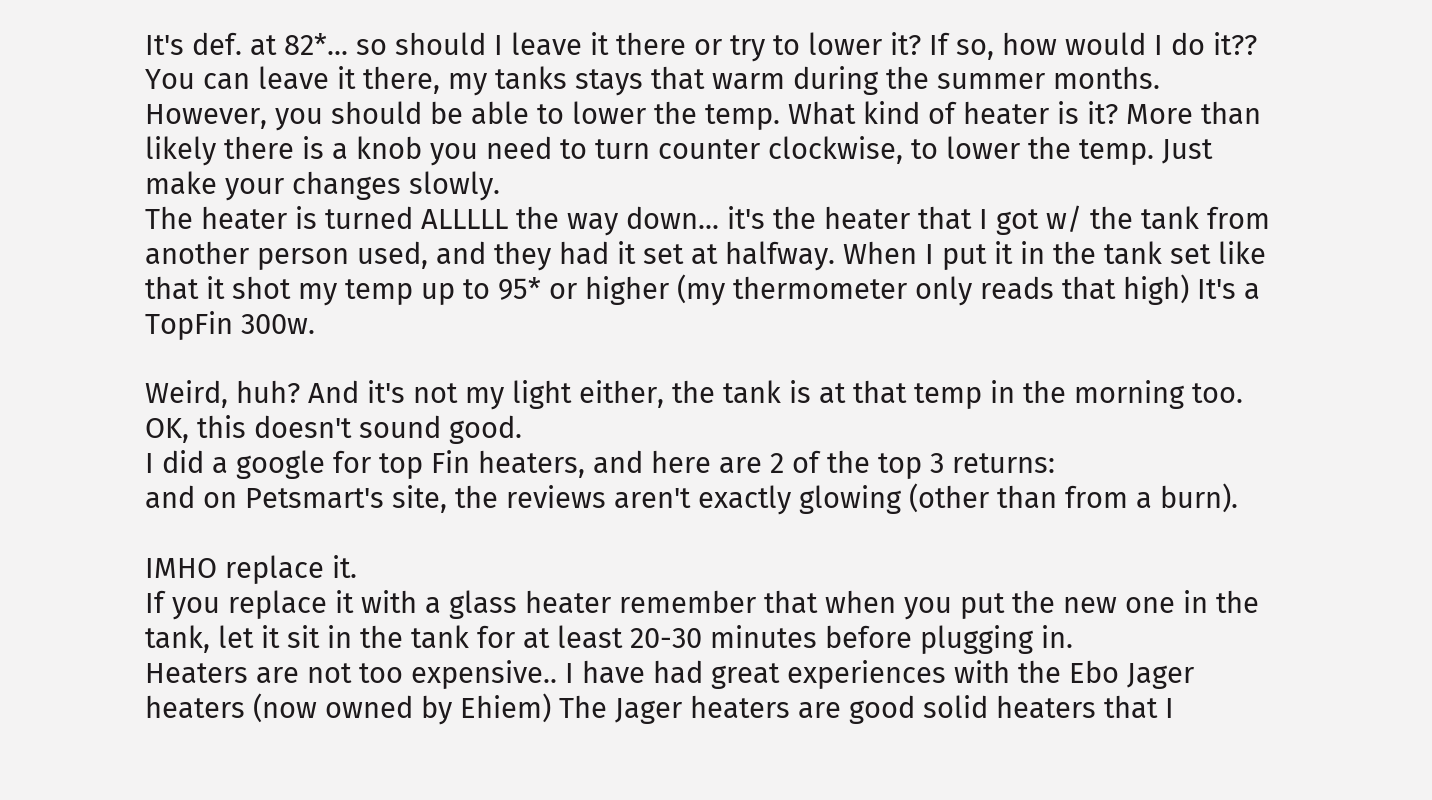It's def. at 82*... so should I leave it there or try to lower it? If so, how would I do it??
You can leave it there, my tanks stays that warm during the summer months.
However, you should be able to lower the temp. What kind of heater is it? More than likely there is a knob you need to turn counter clockwise, to lower the temp. Just make your changes slowly.
The heater is turned ALLLLL the way down... it's the heater that I got w/ the tank from another person used, and they had it set at halfway. When I put it in the tank set like that it shot my temp up to 95* or higher (my thermometer only reads that high) It's a TopFin 300w.

Weird, huh? And it's not my light either, the tank is at that temp in the morning too.
OK, this doesn't sound good.
I did a google for top Fin heaters, and here are 2 of the top 3 returns:
and on Petsmart's site, the reviews aren't exactly glowing (other than from a burn).

IMHO replace it.
If you replace it with a glass heater remember that when you put the new one in the tank, let it sit in the tank for at least 20-30 minutes before plugging in.
Heaters are not too expensive.. I have had great experiences with the Ebo Jager heaters (now owned by Ehiem) The Jager heaters are good solid heaters that I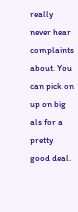really never hear complaints about. You can pick on up on big als for a pretty good deal.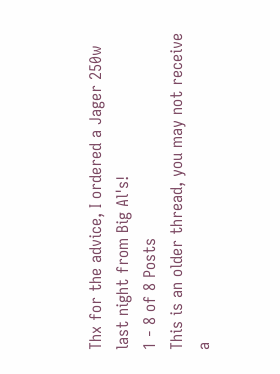Thx for the advice, I ordered a Jager 250w last night from Big Al's!
1 - 8 of 8 Posts
This is an older thread, you may not receive a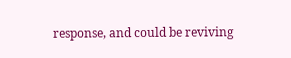response, and could be reviving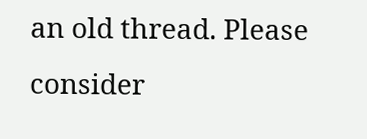an old thread. Please consider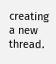creating a new thread.